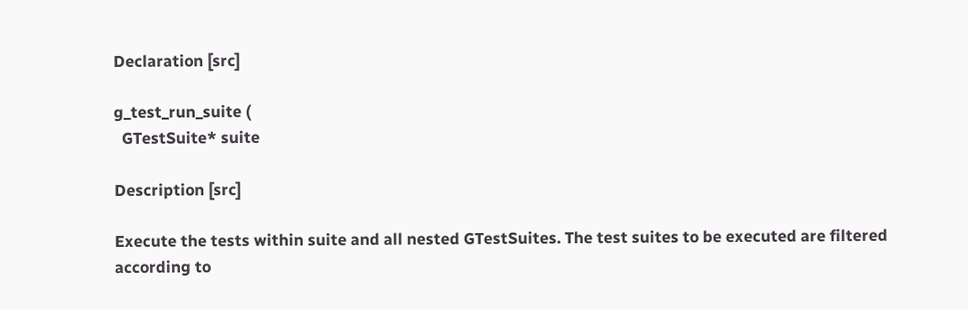Declaration [src]

g_test_run_suite (
  GTestSuite* suite

Description [src]

Execute the tests within suite and all nested GTestSuites. The test suites to be executed are filtered according to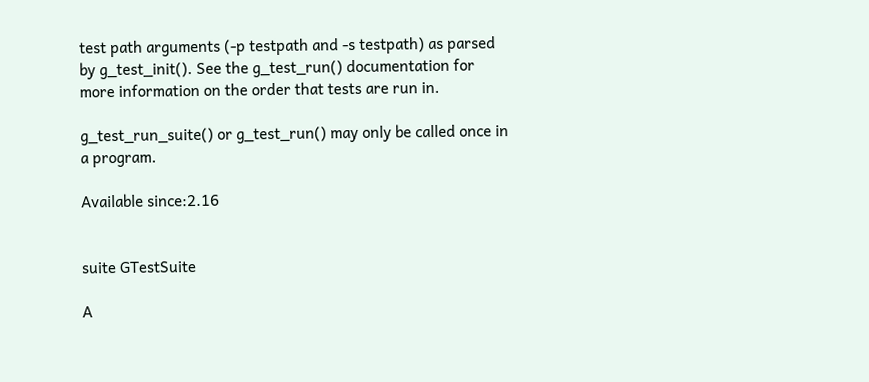test path arguments (-p testpath and -s testpath) as parsed by g_test_init(). See the g_test_run() documentation for more information on the order that tests are run in.

g_test_run_suite() or g_test_run() may only be called once in a program.

Available since:2.16


suite GTestSuite

A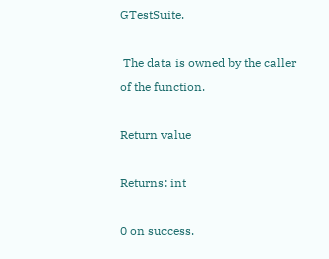GTestSuite.

 The data is owned by the caller of the function.

Return value

Returns: int

0 on success.